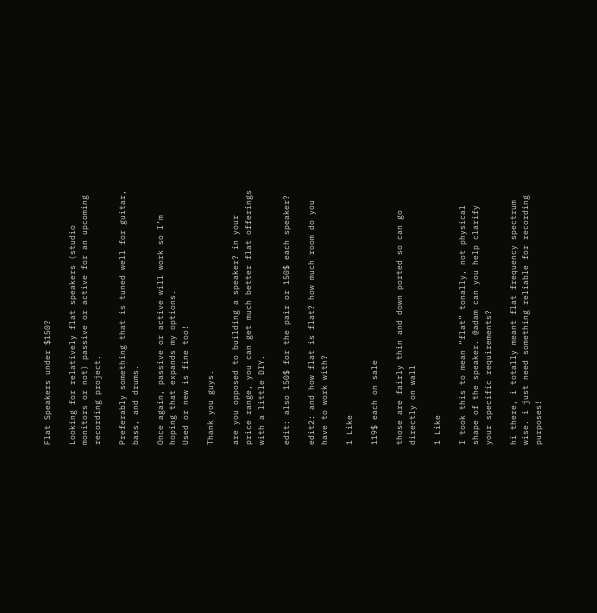Flat Speakers under $150?

Looking for relatively flat speakers (studio monitors or not) passive or active for an upcoming recording project.

Preferably something that is tuned well for guitar, bass, and drums.

Once again, passive or active will work so I’m hoping that expands my options.
Used or new is fine too!

Thank you guys.

are you opposed to building a speaker? in your price range, you can get much better flat offerings with a little DIY.

edit: also 150$ for the pair or 150$ each speaker?

edit2: and how flat is flat? how much room do you have to work with?

1 Like

119$ each on sale

those are fairly thin and down ported so can go directly on wall

1 Like

I took this to mean “flat” tonally, not physical shape of the speaker. @adam can you help clarify your specific requirements?

hi there, i totally meant flat frequency spectrum wise. i just need something reliable for recording purposes!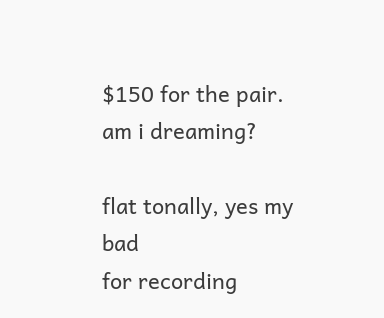$150 for the pair. am i dreaming?

flat tonally, yes my bad
for recording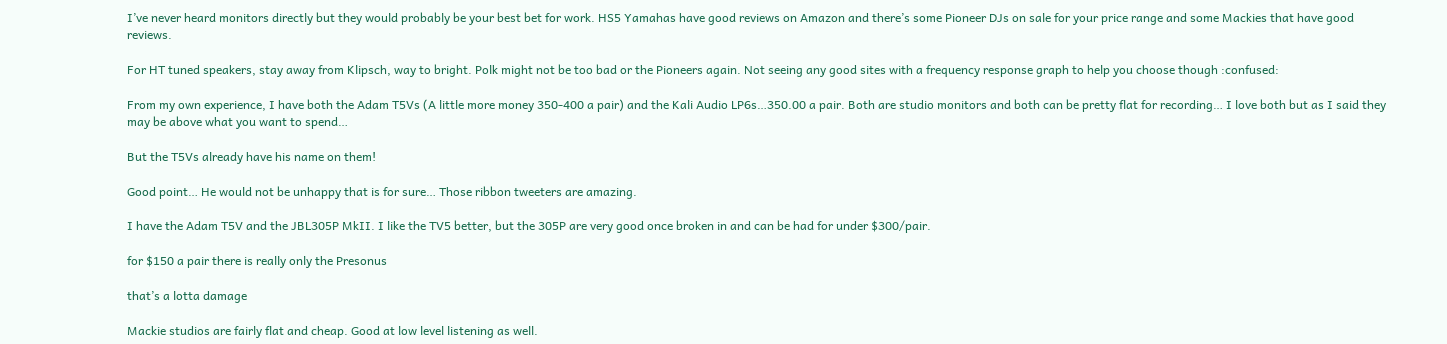I’ve never heard monitors directly but they would probably be your best bet for work. HS5 Yamahas have good reviews on Amazon and there’s some Pioneer DJs on sale for your price range and some Mackies that have good reviews.

For HT tuned speakers, stay away from Klipsch, way to bright. Polk might not be too bad or the Pioneers again. Not seeing any good sites with a frequency response graph to help you choose though :confused:

From my own experience, I have both the Adam T5Vs (A little more money 350-400 a pair) and the Kali Audio LP6s…350.00 a pair. Both are studio monitors and both can be pretty flat for recording… I love both but as I said they may be above what you want to spend…

But the T5Vs already have his name on them!

Good point… He would not be unhappy that is for sure… Those ribbon tweeters are amazing.

I have the Adam T5V and the JBL305P MkII. I like the TV5 better, but the 305P are very good once broken in and can be had for under $300/pair.

for $150 a pair there is really only the Presonus

that’s a lotta damage

Mackie studios are fairly flat and cheap. Good at low level listening as well.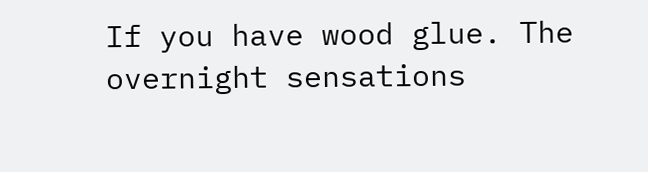If you have wood glue. The overnight sensations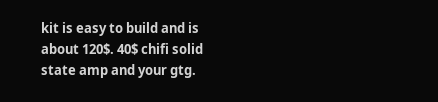kit is easy to build and is about 120$. 40$ chifi solid state amp and your gtg.